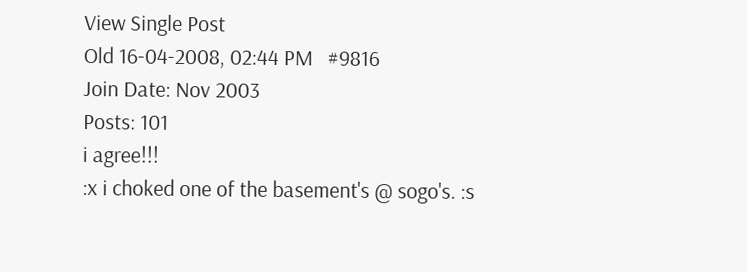View Single Post
Old 16-04-2008, 02:44 PM   #9816
Join Date: Nov 2003
Posts: 101
i agree!!!
:x i choked one of the basement's @ sogo's. :s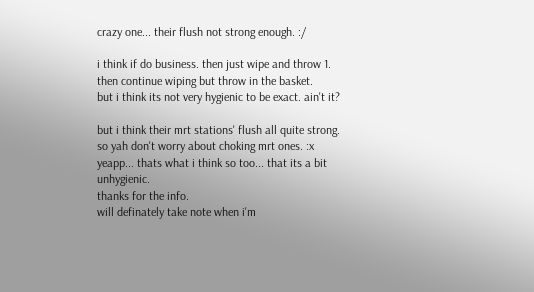crazy one... their flush not strong enough. :/

i think if do business. then just wipe and throw 1. then continue wiping but throw in the basket.
but i think its not very hygienic to be exact. ain't it?

but i think their mrt stations' flush all quite strong. so yah don't worry about choking mrt ones. :x
yeapp... thats what i think so too... that its a bit unhygienic.
thanks for the info.
will definately take note when i'm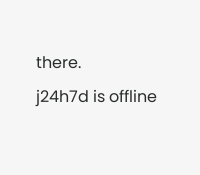there.
j24h7d is offline